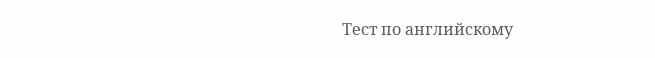Тест по английскому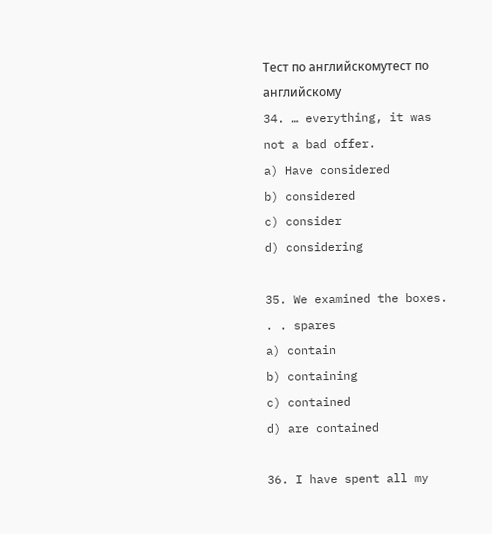Тест по английскомутест по английскому
34. … everything, it was not a bad offer.
a) Have considered
b) considered
c) consider
d) considering

35. We examined the boxes. . . spares
a) contain
b) containing
c) contained
d) are contained

36. I have spent all my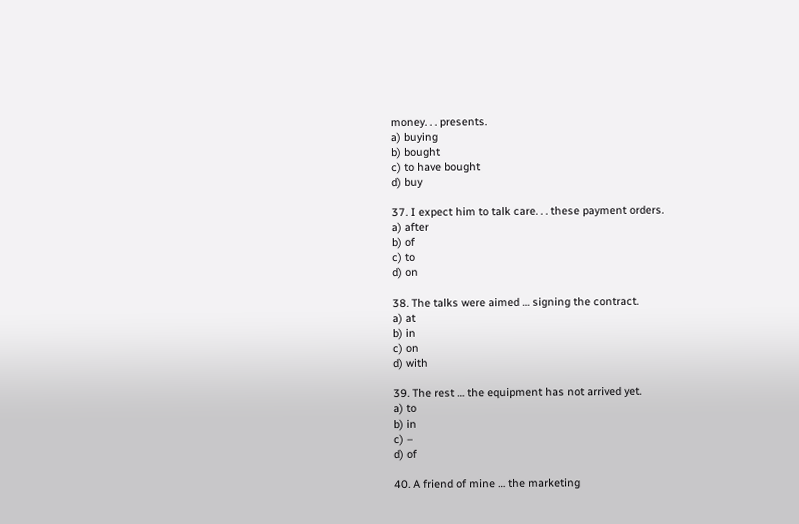money. . . presents.
a) buying
b) bought
c) to have bought
d) buy

37. I expect him to talk care. . . these payment orders.
a) after
b) of
c) to
d) on

38. The talks were aimed … signing the contract.
a) at
b) in
c) on
d) with

39. The rest … the equipment has not arrived yet.
a) to
b) in
c) –
d) of

40. A friend of mine … the marketing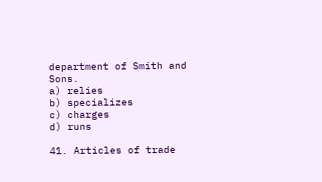department of Smith and Sons.
a) relies
b) specializes
c) charges
d) runs

41. Articles of trade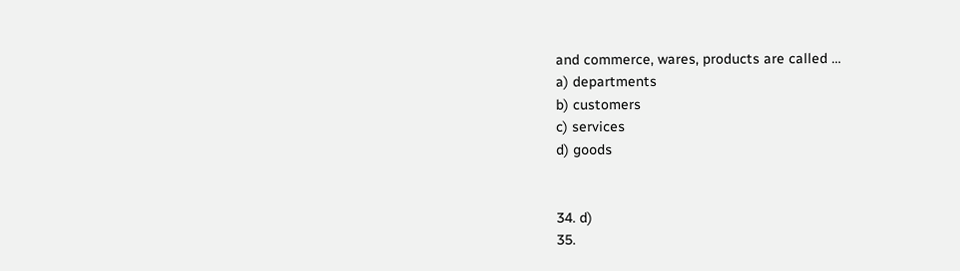and commerce, wares, products are called …
a) departments
b) customers
c) services
d) goods


34. d)
35.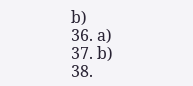b)
36. a)
37. b)
38.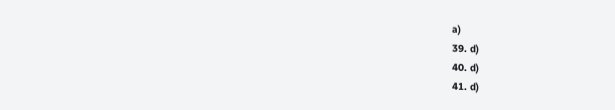a)
39. d)
40. d)
41. d)